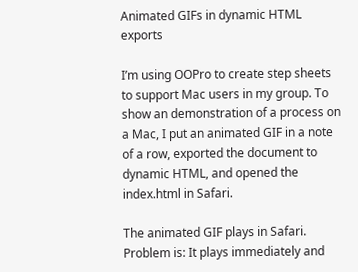Animated GIFs in dynamic HTML exports

I’m using OOPro to create step sheets to support Mac users in my group. To show an demonstration of a process on a Mac, I put an animated GIF in a note of a row, exported the document to dynamic HTML, and opened the index.html in Safari.

The animated GIF plays in Safari. Problem is: It plays immediately and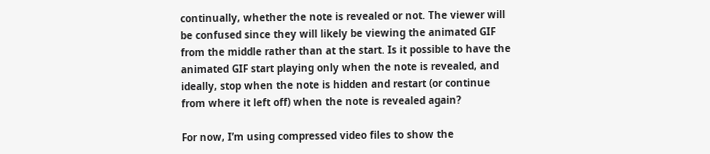continually, whether the note is revealed or not. The viewer will be confused since they will likely be viewing the animated GIF from the middle rather than at the start. Is it possible to have the animated GIF start playing only when the note is revealed, and ideally, stop when the note is hidden and restart (or continue from where it left off) when the note is revealed again?

For now, I’m using compressed video files to show the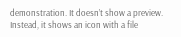demonstration. It doesn’t show a preview. Instead, it shows an icon with a file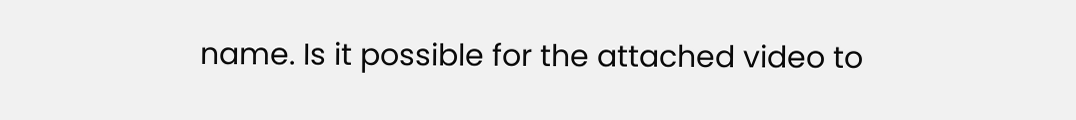name. Is it possible for the attached video to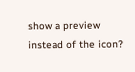show a preview instead of the icon?